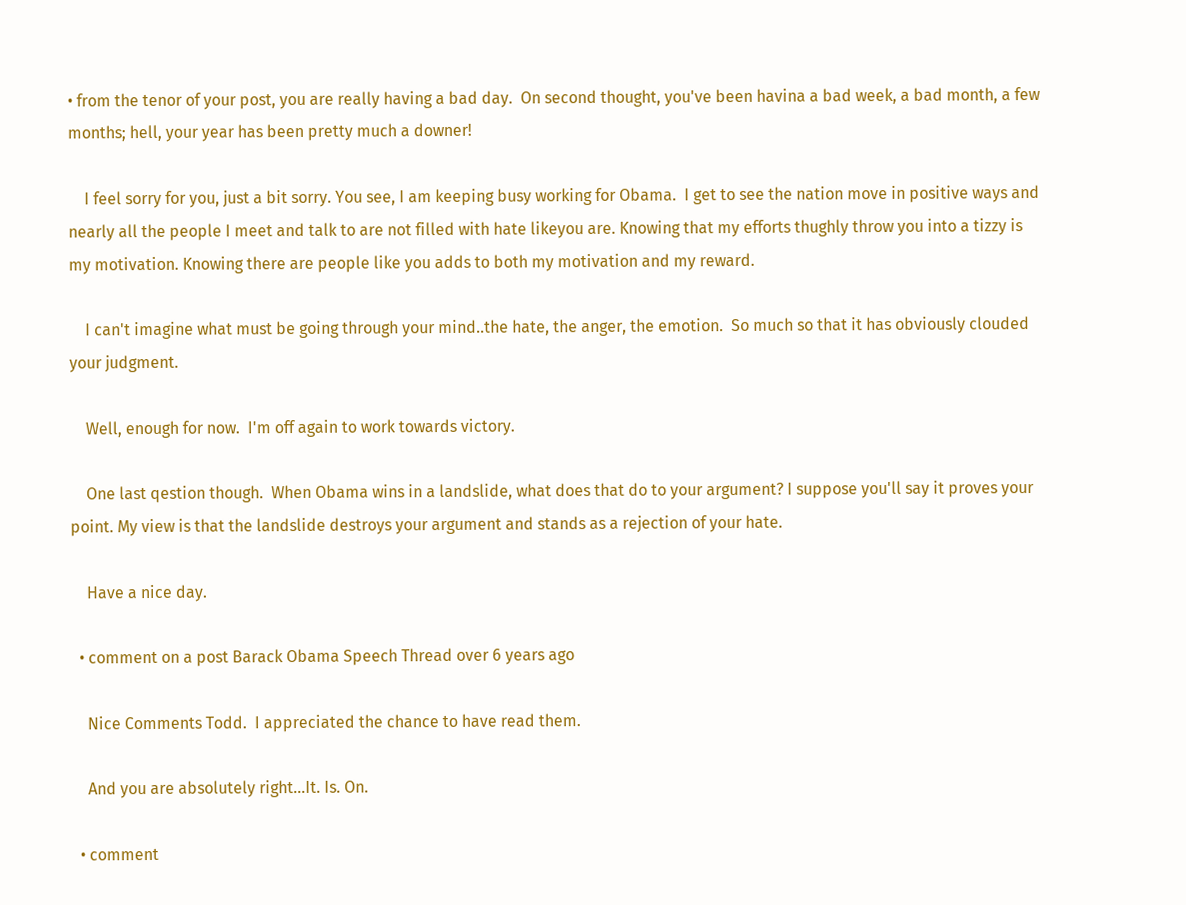• from the tenor of your post, you are really having a bad day.  On second thought, you've been havina a bad week, a bad month, a few months; hell, your year has been pretty much a downer!

    I feel sorry for you, just a bit sorry. You see, I am keeping busy working for Obama.  I get to see the nation move in positive ways and nearly all the people I meet and talk to are not filled with hate likeyou are. Knowing that my efforts thughly throw you into a tizzy is my motivation. Knowing there are people like you adds to both my motivation and my reward.

    I can't imagine what must be going through your mind..the hate, the anger, the emotion.  So much so that it has obviously clouded your judgment.

    Well, enough for now.  I'm off again to work towards victory.

    One last qestion though.  When Obama wins in a landslide, what does that do to your argument? I suppose you'll say it proves your point. My view is that the landslide destroys your argument and stands as a rejection of your hate.

    Have a nice day.

  • comment on a post Barack Obama Speech Thread over 6 years ago

    Nice Comments Todd.  I appreciated the chance to have read them.

    And you are absolutely right...It. Is. On.

  • comment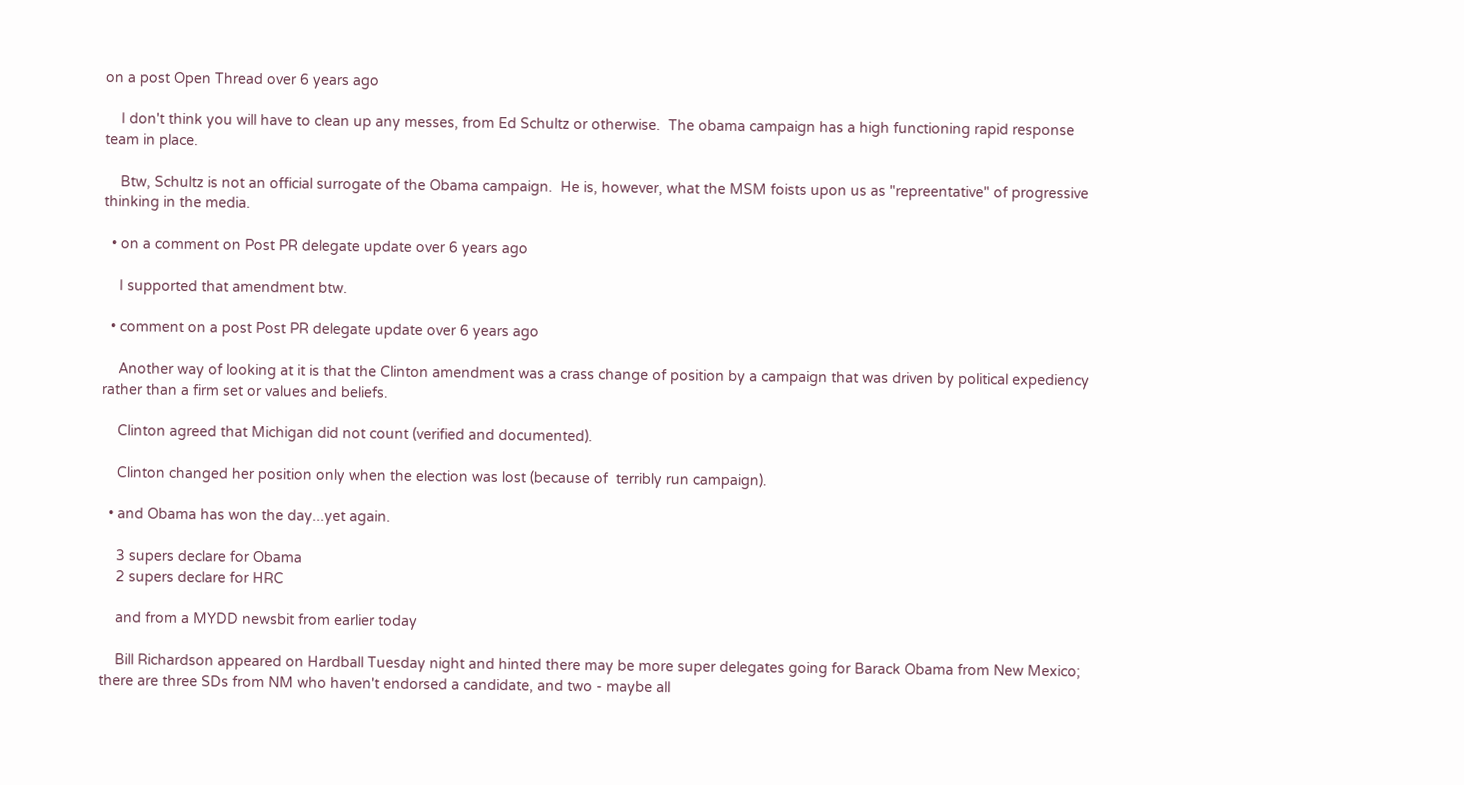on a post Open Thread over 6 years ago

    I don't think you will have to clean up any messes, from Ed Schultz or otherwise.  The obama campaign has a high functioning rapid response team in place.

    Btw, Schultz is not an official surrogate of the Obama campaign.  He is, however, what the MSM foists upon us as "repreentative" of progressive thinking in the media.

  • on a comment on Post PR delegate update over 6 years ago

    I supported that amendment btw.

  • comment on a post Post PR delegate update over 6 years ago

    Another way of looking at it is that the Clinton amendment was a crass change of position by a campaign that was driven by political expediency rather than a firm set or values and beliefs.

    Clinton agreed that Michigan did not count (verified and documented).

    Clinton changed her position only when the election was lost (because of  terribly run campaign).

  • and Obama has won the day...yet again.

    3 supers declare for Obama
    2 supers declare for HRC

    and from a MYDD newsbit from earlier today

    Bill Richardson appeared on Hardball Tuesday night and hinted there may be more super delegates going for Barack Obama from New Mexico; there are three SDs from NM who haven't endorsed a candidate, and two - maybe all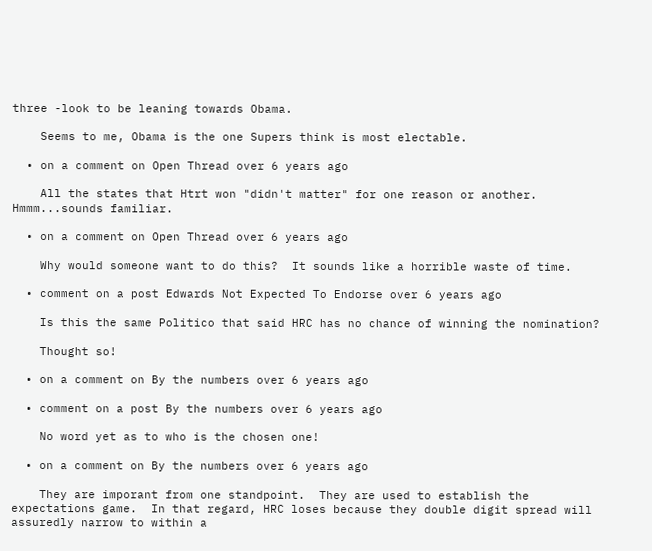three -look to be leaning towards Obama.

    Seems to me, Obama is the one Supers think is most electable.

  • on a comment on Open Thread over 6 years ago

    All the states that Htrt won "didn't matter" for one reason or another.  Hmmm...sounds familiar.

  • on a comment on Open Thread over 6 years ago

    Why would someone want to do this?  It sounds like a horrible waste of time.

  • comment on a post Edwards Not Expected To Endorse over 6 years ago

    Is this the same Politico that said HRC has no chance of winning the nomination?

    Thought so!

  • on a comment on By the numbers over 6 years ago

  • comment on a post By the numbers over 6 years ago

    No word yet as to who is the chosen one!

  • on a comment on By the numbers over 6 years ago

    They are imporant from one standpoint.  They are used to establish the expectations game.  In that regard, HRC loses because they double digit spread will assuredly narrow to within a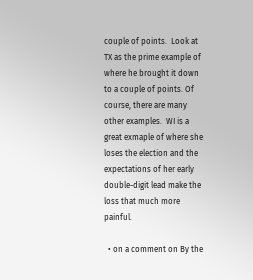couple of points.  Look at TX as the prime example of where he brought it down to a couple of points. Of course, there are many other examples.  WI is a great exmaple of where she loses the election and the expectations of her early double-digit lead make the loss that much more painful.

  • on a comment on By the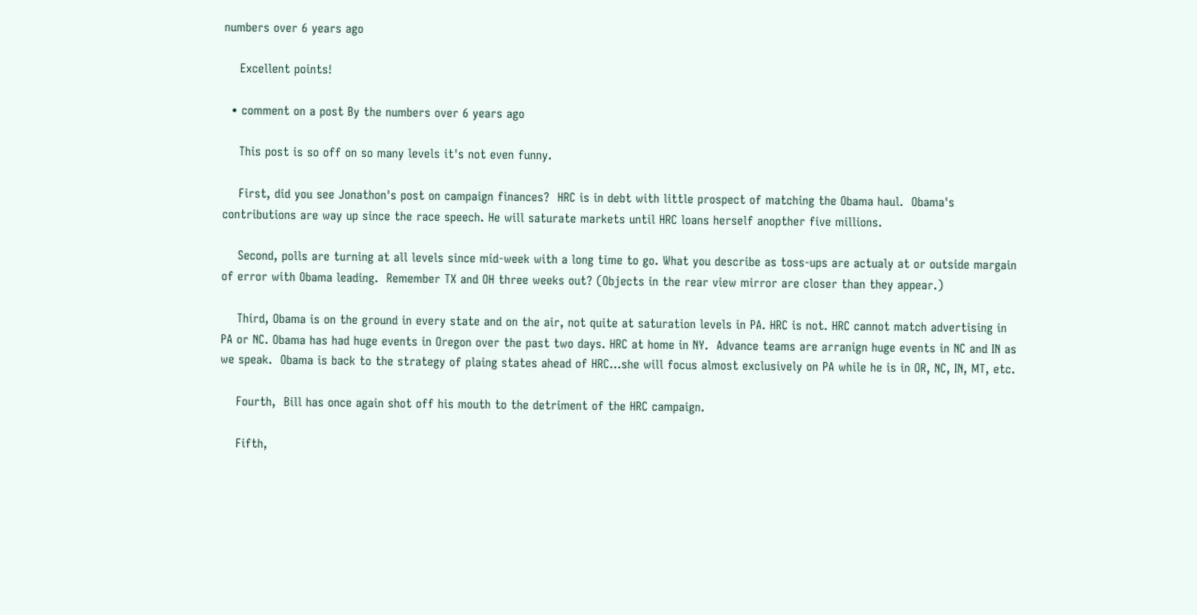numbers over 6 years ago

    Excellent points!

  • comment on a post By the numbers over 6 years ago

    This post is so off on so many levels it's not even funny.

    First, did you see Jonathon's post on campaign finances?  HRC is in debt with little prospect of matching the Obama haul.  Obama's contributions are way up since the race speech. He will saturate markets until HRC loans herself anopther five millions.

    Second, polls are turning at all levels since mid-week with a long time to go. What you describe as toss-ups are actualy at or outside margain of error with Obama leading.  Remember TX and OH three weeks out? (Objects in the rear view mirror are closer than they appear.)

    Third, Obama is on the ground in every state and on the air, not quite at saturation levels in PA. HRC is not. HRC cannot match advertising in PA or NC. Obama has had huge events in Oregon over the past two days. HRC at home in NY.  Advance teams are arranign huge events in NC and IN as we speak.  Obama is back to the strategy of plaing states ahead of HRC...she will focus almost exclusively on PA while he is in OR, NC, IN, MT, etc.

    Fourth,  Bill has once again shot off his mouth to the detriment of the HRC campaign.

    Fifth,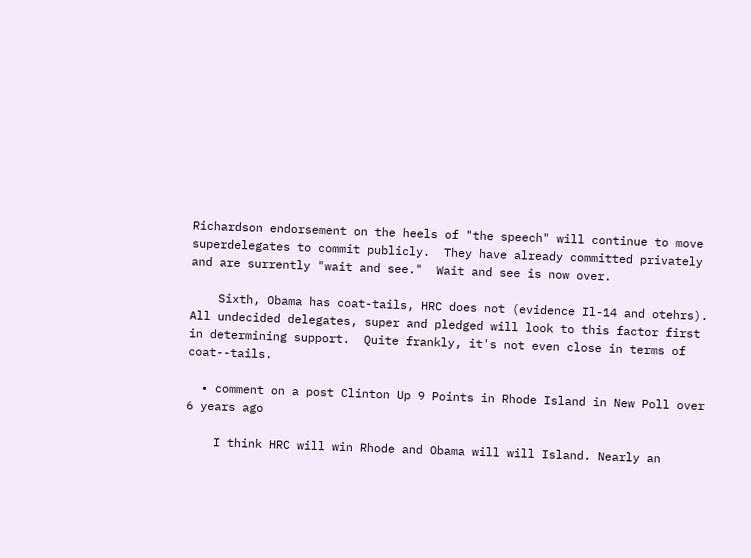Richardson endorsement on the heels of "the speech" will continue to move superdelegates to commit publicly.  They have already committed privately and are surrently "wait and see."  Wait and see is now over.

    Sixth, Obama has coat-tails, HRC does not (evidence Il-14 and otehrs).  All undecided delegates, super and pledged will look to this factor first in determining support.  Quite frankly, it's not even close in terms of coat--tails.

  • comment on a post Clinton Up 9 Points in Rhode Island in New Poll over 6 years ago

    I think HRC will win Rhode and Obama will will Island. Nearly an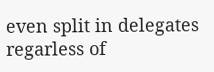even split in delegates regarless of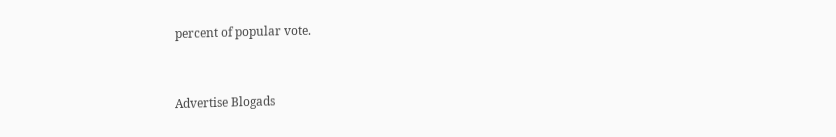percent of popular vote.


Advertise Blogads